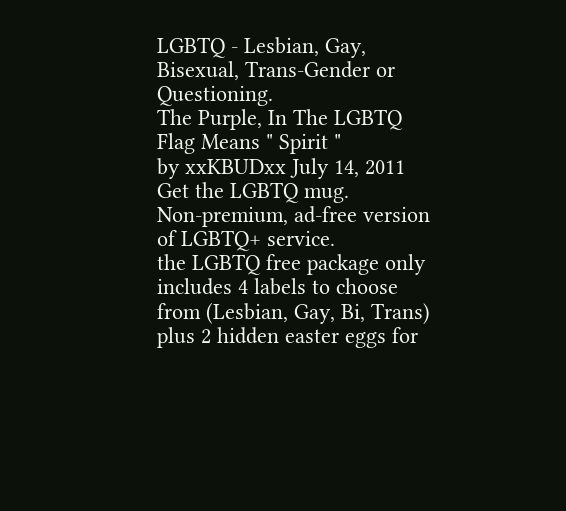LGBTQ - Lesbian, Gay, Bisexual, Trans-Gender or Questioning.
The Purple, In The LGBTQ Flag Means " Spirit "
by xxKBUDxx July 14, 2011
Get the LGBTQ mug.
Non-premium, ad-free version of LGBTQ+ service.
the LGBTQ free package only includes 4 labels to choose from (Lesbian, Gay, Bi, Trans) plus 2 hidden easter eggs for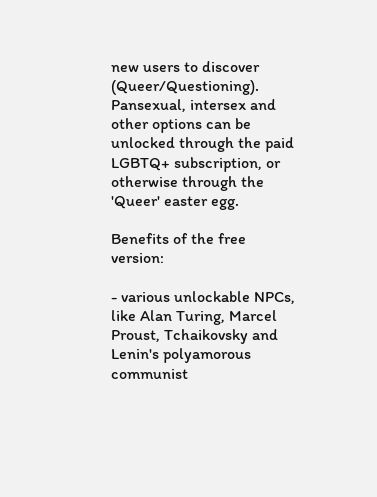new users to discover (Queer/Questioning). Pansexual, intersex and other options can be unlocked through the paid LGBTQ+ subscription, or otherwise through the 'Queer' easter egg.

Benefits of the free version:

- various unlockable NPCs, like Alan Turing, Marcel Proust, Tchaikovsky and Lenin's polyamorous communist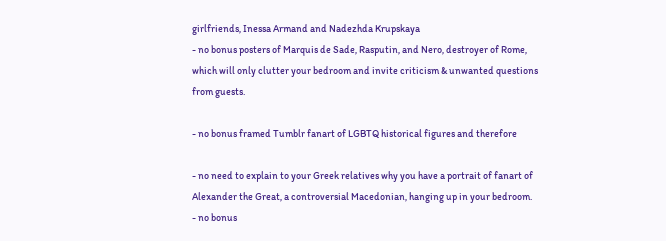girlfriends, Inessa Armand and Nadezhda Krupskaya
- no bonus posters of Marquis de Sade, Rasputin, and Nero, destroyer of Rome, which will only clutter your bedroom and invite criticism & unwanted questions from guests.

- no bonus framed Tumblr fanart of LGBTQ historical figures and therefore

- no need to explain to your Greek relatives why you have a portrait of fanart of Alexander the Great, a controversial Macedonian, hanging up in your bedroom.
- no bonus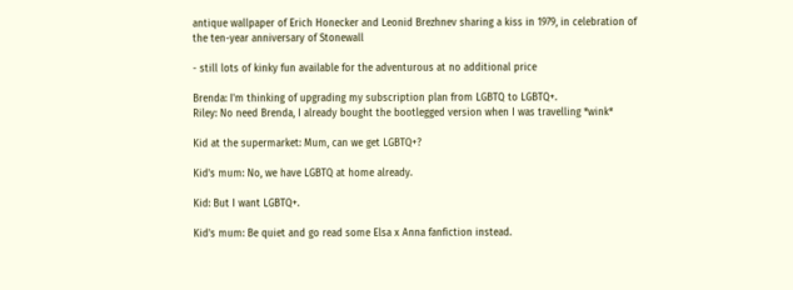antique wallpaper of Erich Honecker and Leonid Brezhnev sharing a kiss in 1979, in celebration of the ten-year anniversary of Stonewall

- still lots of kinky fun available for the adventurous at no additional price

Brenda: I'm thinking of upgrading my subscription plan from LGBTQ to LGBTQ+.
Riley: No need Brenda, I already bought the bootlegged version when I was travelling *wink*

Kid at the supermarket: Mum, can we get LGBTQ+?

Kid's mum: No, we have LGBTQ at home already.

Kid: But I want LGBTQ+.

Kid's mum: Be quiet and go read some Elsa x Anna fanfiction instead.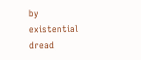by existential dread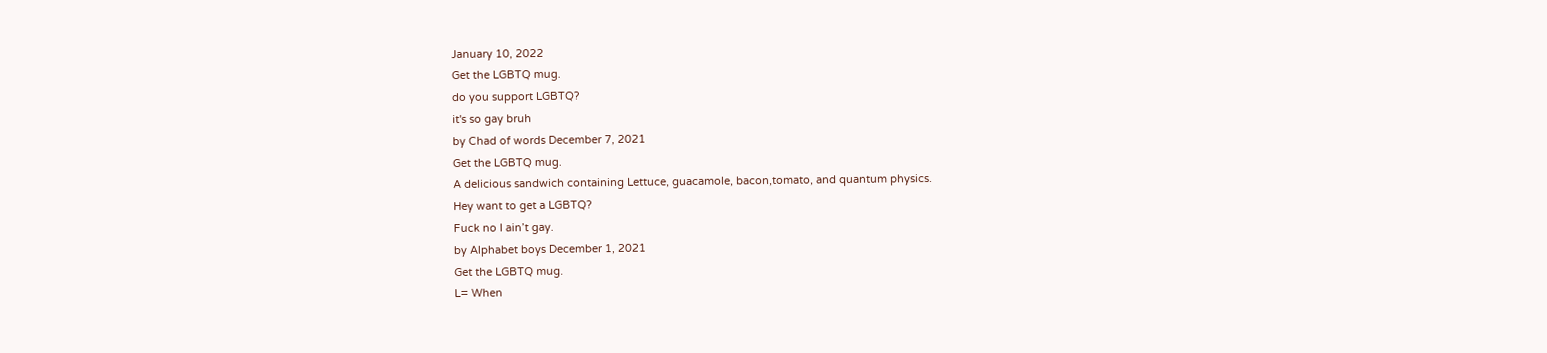January 10, 2022
Get the LGBTQ mug.
do you support LGBTQ?
it's so gay bruh
by Chad of words December 7, 2021
Get the LGBTQ mug.
A delicious sandwich containing Lettuce, guacamole, bacon,tomato, and quantum physics.
Hey want to get a LGBTQ?
Fuck no I ain’t gay.
by Alphabet boys December 1, 2021
Get the LGBTQ mug.
L= When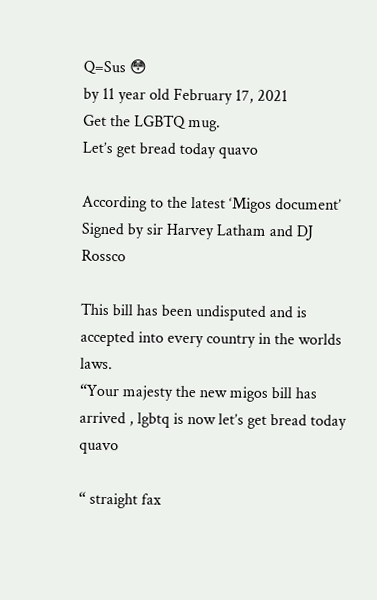Q=Sus 😳
by 11 year old February 17, 2021
Get the LGBTQ mug.
Let’s get bread today quavo

According to the latest ‘Migos document’
Signed by sir Harvey Latham and DJ Rossco

This bill has been undisputed and is accepted into every country in the worlds laws.
“Your majesty the new migos bill has arrived , lgbtq is now let’s get bread today quavo

“ straight fax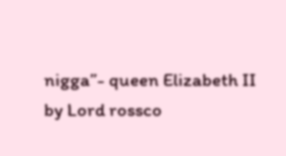nigga”- queen Elizabeth II
by Lord rossco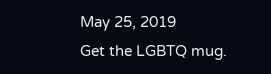May 25, 2019
Get the LGBTQ mug.